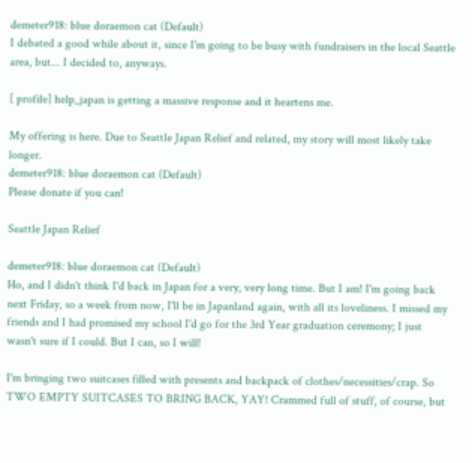demeter918: blue doraemon cat (Default)
I debated a good while about it, since I'm going to be busy with fundraisers in the local Seattle area, but... I decided to, anyways.

[ profile] help_japan is getting a massive response and it heartens me.

My offering is here. Due to Seattle Japan Relief and related, my story will most likely take longer.
demeter918: blue doraemon cat (Default)
Please donate if you can!

Seattle Japan Relief

demeter918: blue doraemon cat (Default)
Ho, and I didn't think I'd back in Japan for a very, very long time. But I am! I'm going back next Friday, so a week from now, I'll be in Japanland again, with all its loveliness. I missed my friends and I had promised my school I'd go for the 3rd Year graduation ceremony; I just wasn't sure if I could. But I can, so I will!

I'm bringing two suitcases filled with presents and backpack of clothes/necessities/crap. So TWO EMPTY SUITCASES TO BRING BACK, YAY! Crammed full of stuff, of course, but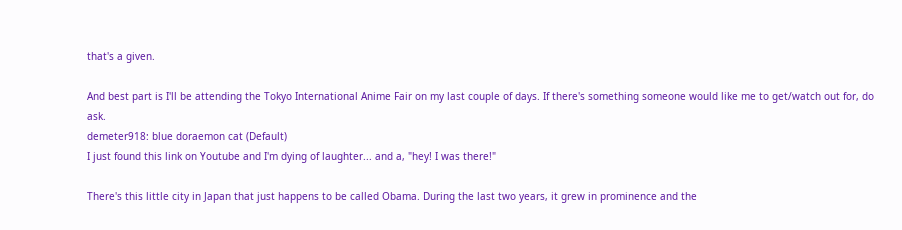that's a given.

And best part is I'll be attending the Tokyo International Anime Fair on my last couple of days. If there's something someone would like me to get/watch out for, do ask.
demeter918: blue doraemon cat (Default)
I just found this link on Youtube and I'm dying of laughter... and a, "hey! I was there!"

There's this little city in Japan that just happens to be called Obama. During the last two years, it grew in prominence and the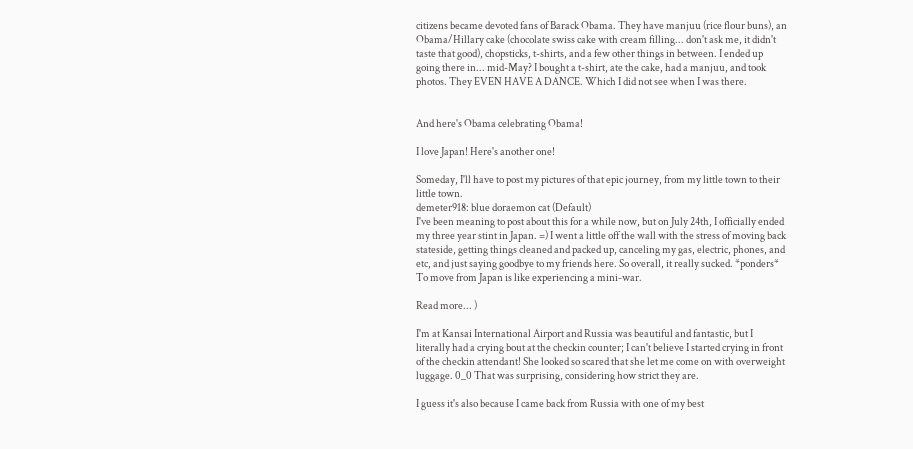citizens became devoted fans of Barack Obama. They have manjuu (rice flour buns), an Obama/Hillary cake (chocolate swiss cake with cream filling... don't ask me, it didn't taste that good), chopsticks, t-shirts, and a few other things in between. I ended up going there in... mid-May? I bought a t-shirt, ate the cake, had a manjuu, and took photos. They EVEN HAVE A DANCE. Which I did not see when I was there.


And here's Obama celebrating Obama!

I love Japan! Here's another one!

Someday, I'll have to post my pictures of that epic journey, from my little town to their little town.
demeter918: blue doraemon cat (Default)
I've been meaning to post about this for a while now, but on July 24th, I officially ended my three year stint in Japan. =) I went a little off the wall with the stress of moving back stateside, getting things cleaned and packed up, canceling my gas, electric, phones, and etc, and just saying goodbye to my friends here. So overall, it really sucked. *ponders* To move from Japan is like experiencing a mini-war.

Read more... )

I'm at Kansai International Airport and Russia was beautiful and fantastic, but I literally had a crying bout at the checkin counter; I can't believe I started crying in front of the checkin attendant! She looked so scared that she let me come on with overweight luggage. 0_0 That was surprising, considering how strict they are.

I guess it's also because I came back from Russia with one of my best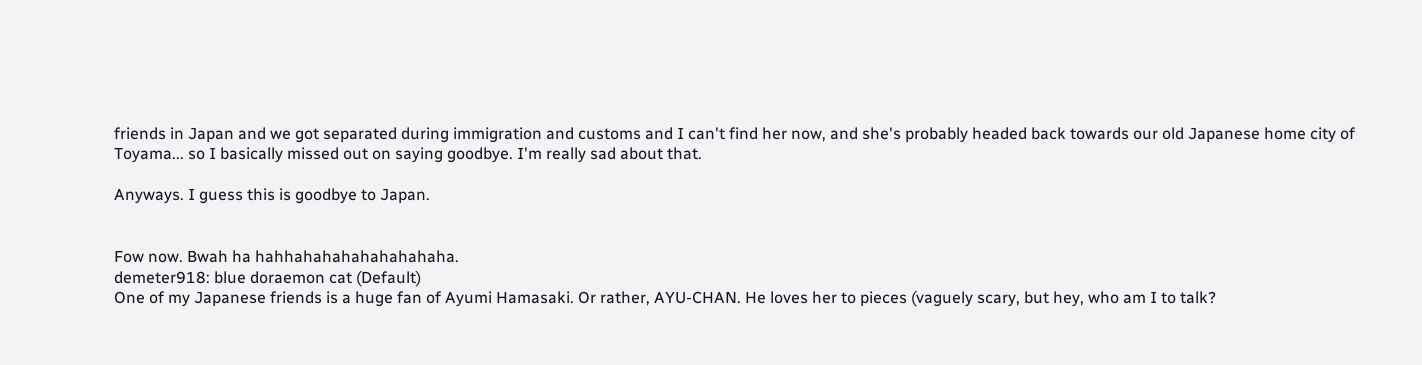friends in Japan and we got separated during immigration and customs and I can't find her now, and she's probably headed back towards our old Japanese home city of Toyama... so I basically missed out on saying goodbye. I'm really sad about that.

Anyways. I guess this is goodbye to Japan.


Fow now. Bwah ha hahhahahahahahahahaha.
demeter918: blue doraemon cat (Default)
One of my Japanese friends is a huge fan of Ayumi Hamasaki. Or rather, AYU-CHAN. He loves her to pieces (vaguely scary, but hey, who am I to talk?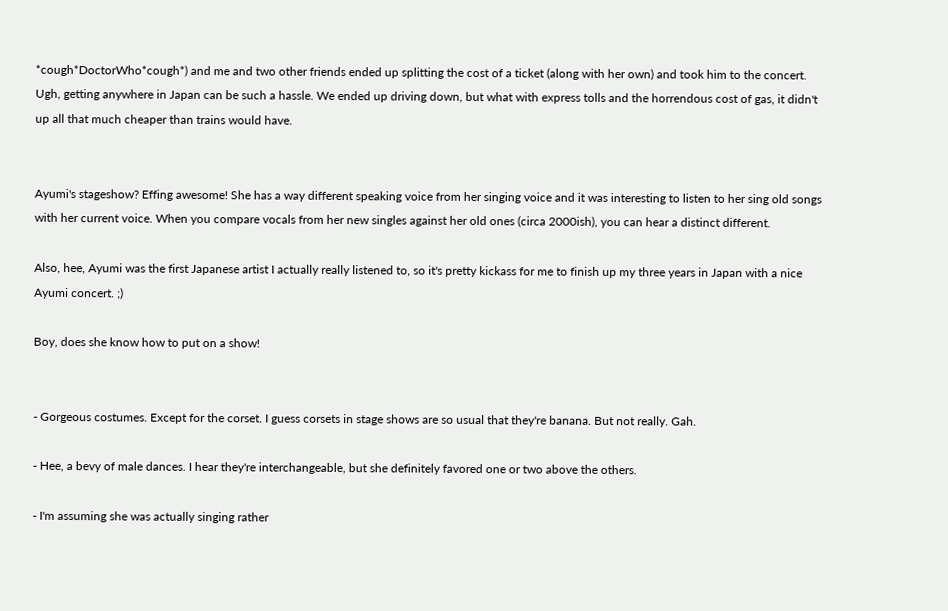*cough*DoctorWho*cough*) and me and two other friends ended up splitting the cost of a ticket (along with her own) and took him to the concert. Ugh, getting anywhere in Japan can be such a hassle. We ended up driving down, but what with express tolls and the horrendous cost of gas, it didn't up all that much cheaper than trains would have.


Ayumi's stageshow? Effing awesome! She has a way different speaking voice from her singing voice and it was interesting to listen to her sing old songs with her current voice. When you compare vocals from her new singles against her old ones (circa 2000ish), you can hear a distinct different.

Also, hee, Ayumi was the first Japanese artist I actually really listened to, so it's pretty kickass for me to finish up my three years in Japan with a nice Ayumi concert. ;)

Boy, does she know how to put on a show!


- Gorgeous costumes. Except for the corset. I guess corsets in stage shows are so usual that they're banana. But not really. Gah.

- Hee, a bevy of male dances. I hear they're interchangeable, but she definitely favored one or two above the others.

- I'm assuming she was actually singing rather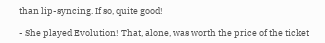than lip-syncing. If so, quite good!

- She played Evolution! That, alone, was worth the price of the ticket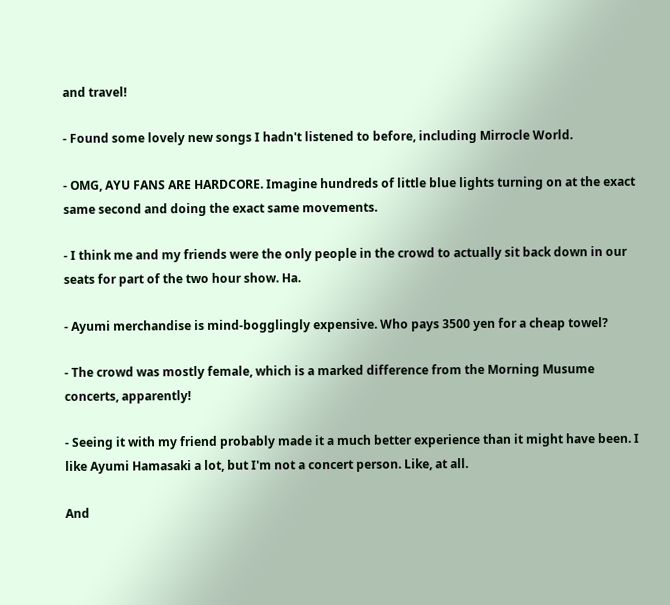and travel!

- Found some lovely new songs I hadn't listened to before, including Mirrocle World.

- OMG, AYU FANS ARE HARDCORE. Imagine hundreds of little blue lights turning on at the exact same second and doing the exact same movements.

- I think me and my friends were the only people in the crowd to actually sit back down in our seats for part of the two hour show. Ha.

- Ayumi merchandise is mind-bogglingly expensive. Who pays 3500 yen for a cheap towel?

- The crowd was mostly female, which is a marked difference from the Morning Musume concerts, apparently!

- Seeing it with my friend probably made it a much better experience than it might have been. I like Ayumi Hamasaki a lot, but I'm not a concert person. Like, at all.

And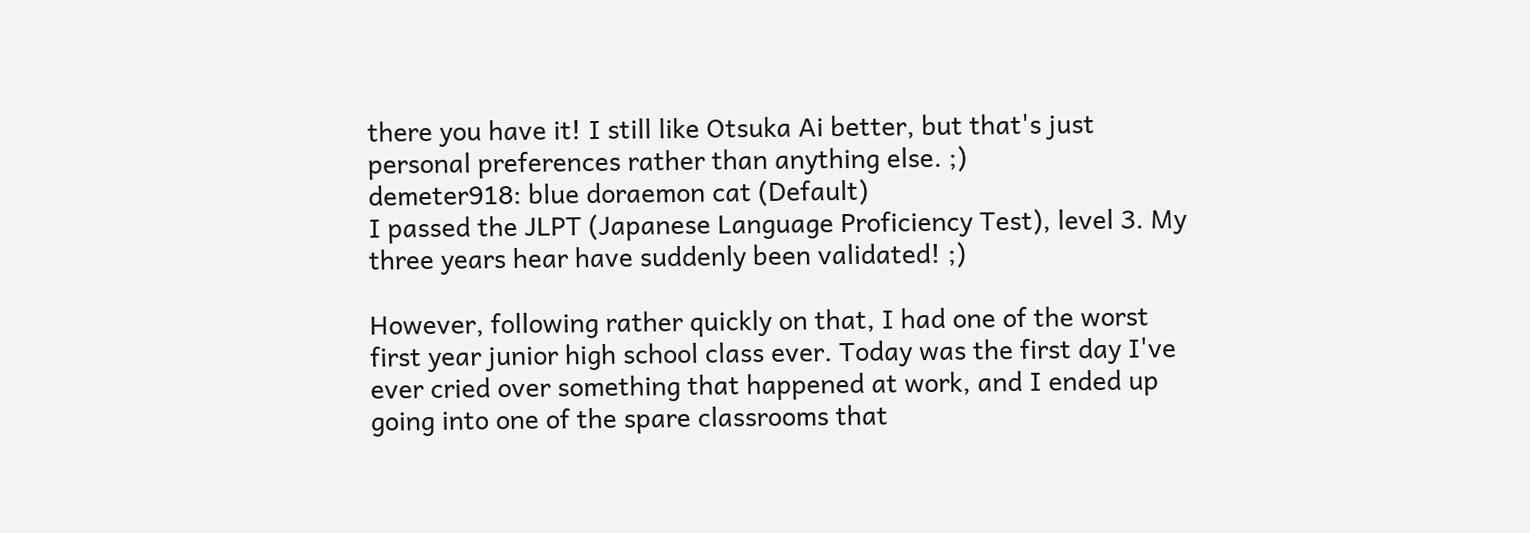there you have it! I still like Otsuka Ai better, but that's just personal preferences rather than anything else. ;)
demeter918: blue doraemon cat (Default)
I passed the JLPT (Japanese Language Proficiency Test), level 3. My three years hear have suddenly been validated! ;)

However, following rather quickly on that, I had one of the worst first year junior high school class ever. Today was the first day I've ever cried over something that happened at work, and I ended up going into one of the spare classrooms that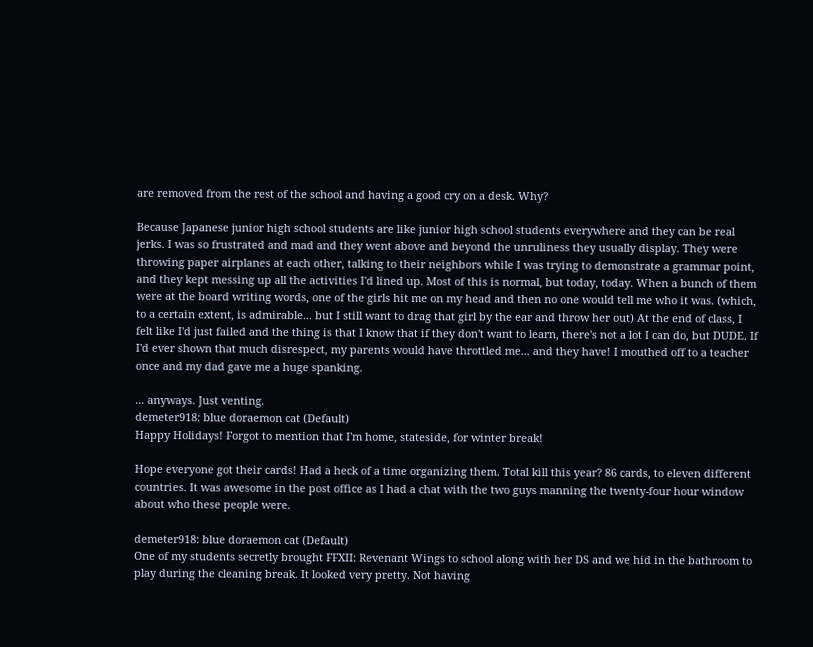are removed from the rest of the school and having a good cry on a desk. Why?

Because Japanese junior high school students are like junior high school students everywhere and they can be real jerks. I was so frustrated and mad and they went above and beyond the unruliness they usually display. They were throwing paper airplanes at each other, talking to their neighbors while I was trying to demonstrate a grammar point, and they kept messing up all the activities I'd lined up. Most of this is normal, but today, today. When a bunch of them were at the board writing words, one of the girls hit me on my head and then no one would tell me who it was. (which, to a certain extent, is admirable... but I still want to drag that girl by the ear and throw her out) At the end of class, I felt like I'd just failed and the thing is that I know that if they don't want to learn, there's not a lot I can do, but DUDE. If I'd ever shown that much disrespect, my parents would have throttled me... and they have! I mouthed off to a teacher once and my dad gave me a huge spanking.

... anyways. Just venting.
demeter918: blue doraemon cat (Default)
Happy Holidays! Forgot to mention that I'm home, stateside, for winter break!

Hope everyone got their cards! Had a heck of a time organizing them. Total kill this year? 86 cards, to eleven different countries. It was awesome in the post office as I had a chat with the two guys manning the twenty-four hour window about who these people were.

demeter918: blue doraemon cat (Default)
One of my students secretly brought FFXII: Revenant Wings to school along with her DS and we hid in the bathroom to play during the cleaning break. It looked very pretty. Not having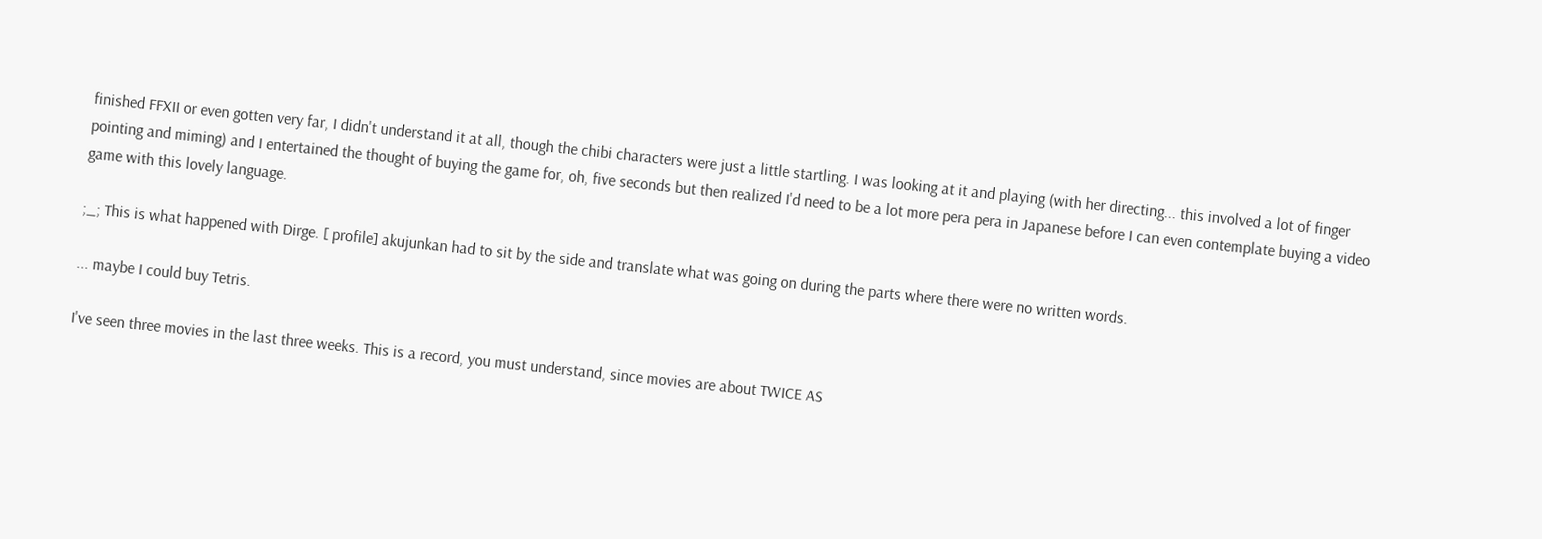finished FFXII or even gotten very far, I didn't understand it at all, though the chibi characters were just a little startling. I was looking at it and playing (with her directing... this involved a lot of finger pointing and miming) and I entertained the thought of buying the game for, oh, five seconds but then realized I'd need to be a lot more pera pera in Japanese before I can even contemplate buying a video game with this lovely language.

;_; This is what happened with Dirge. [ profile] akujunkan had to sit by the side and translate what was going on during the parts where there were no written words.

... maybe I could buy Tetris.

I've seen three movies in the last three weeks. This is a record, you must understand, since movies are about TWICE AS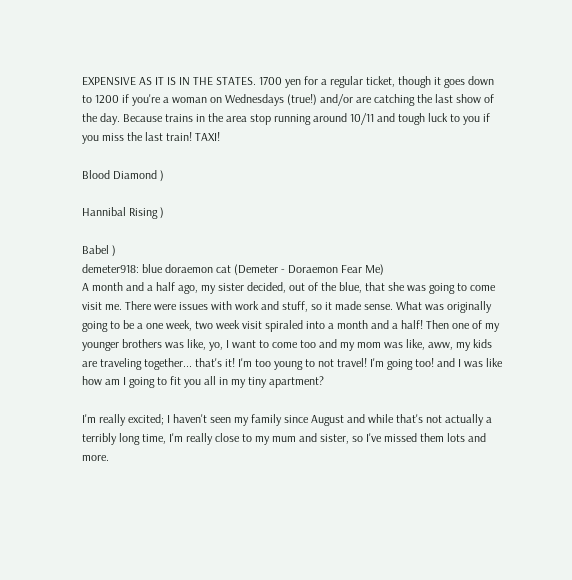EXPENSIVE AS IT IS IN THE STATES. 1700 yen for a regular ticket, though it goes down to 1200 if you're a woman on Wednesdays (true!) and/or are catching the last show of the day. Because trains in the area stop running around 10/11 and tough luck to you if you miss the last train! TAXI!

Blood Diamond )

Hannibal Rising )

Babel )
demeter918: blue doraemon cat (Demeter - Doraemon Fear Me)
A month and a half ago, my sister decided, out of the blue, that she was going to come visit me. There were issues with work and stuff, so it made sense. What was originally going to be a one week, two week visit spiraled into a month and a half! Then one of my younger brothers was like, yo, I want to come too and my mom was like, aww, my kids are traveling together... that's it! I'm too young to not travel! I'm going too! and I was like how am I going to fit you all in my tiny apartment?

I'm really excited; I haven't seen my family since August and while that's not actually a terribly long time, I'm really close to my mum and sister, so I've missed them lots and more.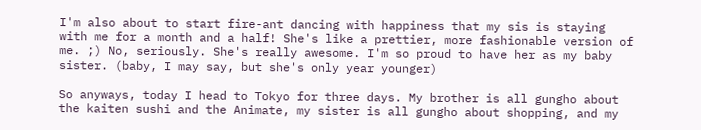I'm also about to start fire-ant dancing with happiness that my sis is staying with me for a month and a half! She's like a prettier, more fashionable version of me. ;) No, seriously. She's really awesome. I'm so proud to have her as my baby sister. (baby, I may say, but she's only year younger)

So anyways, today I head to Tokyo for three days. My brother is all gungho about the kaiten sushi and the Animate, my sister is all gungho about shopping, and my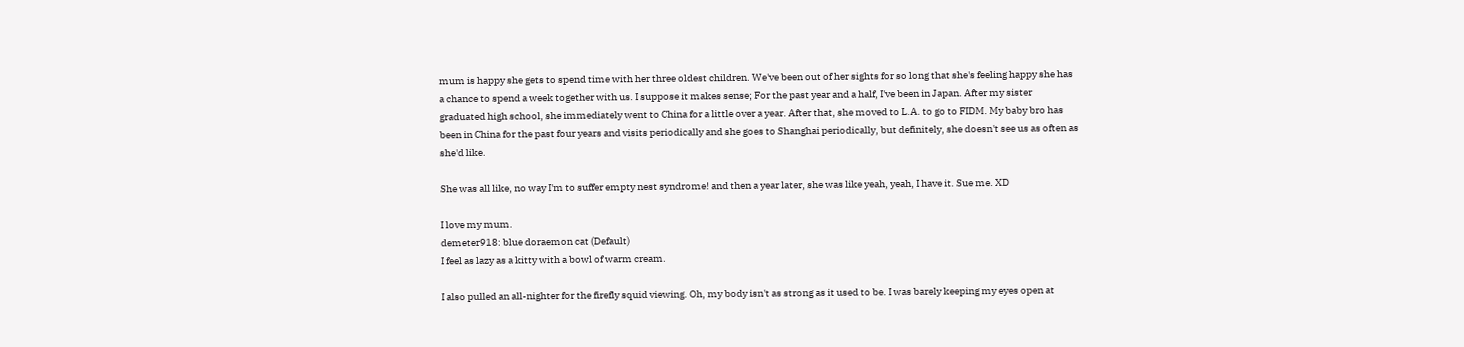mum is happy she gets to spend time with her three oldest children. We've been out of her sights for so long that she's feeling happy she has a chance to spend a week together with us. I suppose it makes sense; For the past year and a half, I've been in Japan. After my sister graduated high school, she immediately went to China for a little over a year. After that, she moved to L.A. to go to FIDM. My baby bro has been in China for the past four years and visits periodically and she goes to Shanghai periodically, but definitely, she doesn't see us as often as she'd like.

She was all like, no way I'm to suffer empty nest syndrome! and then a year later, she was like yeah, yeah, I have it. Sue me. XD

I love my mum.
demeter918: blue doraemon cat (Default)
I feel as lazy as a kitty with a bowl of warm cream.

I also pulled an all-nighter for the firefly squid viewing. Oh, my body isn't as strong as it used to be. I was barely keeping my eyes open at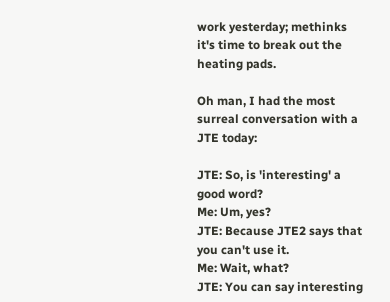work yesterday; methinks it's time to break out the heating pads.

Oh man, I had the most surreal conversation with a JTE today:

JTE: So, is 'interesting' a good word?
Me: Um, yes?
JTE: Because JTE2 says that you can't use it.
Me: Wait, what?
JTE: You can say interesting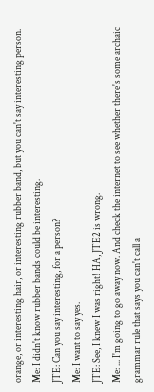orange, or interesting hair, or interesting rubber band, but you can't say interesting person.
Me: I didn't know rubber bands could be interesting.
JTE: Can you say interesting, for a person?
Me: I want to say yes.
JTE: See, I knew I was right! HA, JTE2 is wrong.
Me: ... I'm going to go away now. And check the internet to see whether there's some archaic grammar rule that says you can't call a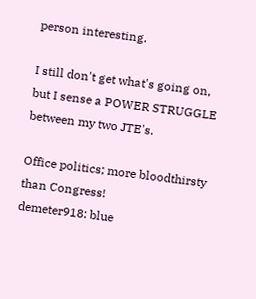person interesting.

I still don't get what's going on, but I sense a POWER STRUGGLE between my two JTE's.

Office politics; more bloodthirsty than Congress!
demeter918: blue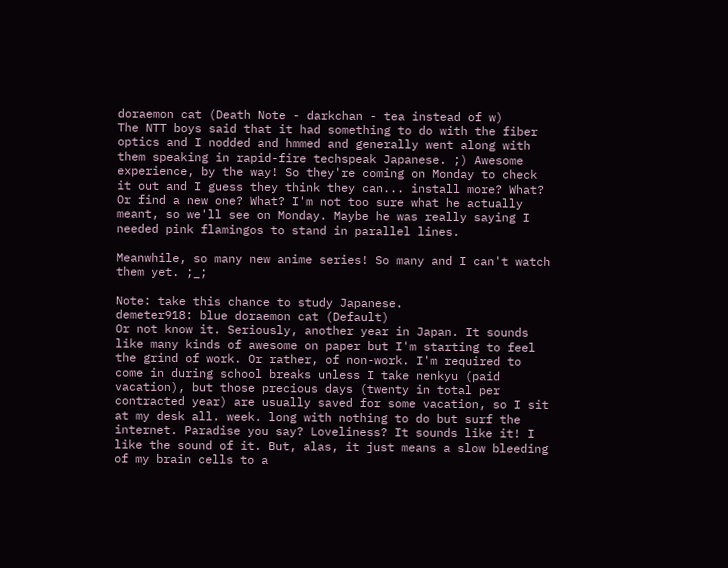doraemon cat (Death Note - darkchan - tea instead of w)
The NTT boys said that it had something to do with the fiber optics and I nodded and hmmed and generally went along with them speaking in rapid-fire techspeak Japanese. ;) Awesome experience, by the way! So they're coming on Monday to check it out and I guess they think they can... install more? What? Or find a new one? What? I'm not too sure what he actually meant, so we'll see on Monday. Maybe he was really saying I needed pink flamingos to stand in parallel lines.

Meanwhile, so many new anime series! So many and I can't watch them yet. ;_;

Note: take this chance to study Japanese.
demeter918: blue doraemon cat (Default)
Or not know it. Seriously, another year in Japan. It sounds like many kinds of awesome on paper but I'm starting to feel the grind of work. Or rather, of non-work. I'm required to come in during school breaks unless I take nenkyu (paid vacation), but those precious days (twenty in total per contracted year) are usually saved for some vacation, so I sit at my desk all. week. long with nothing to do but surf the internet. Paradise you say? Loveliness? It sounds like it! I like the sound of it. But, alas, it just means a slow bleeding of my brain cells to a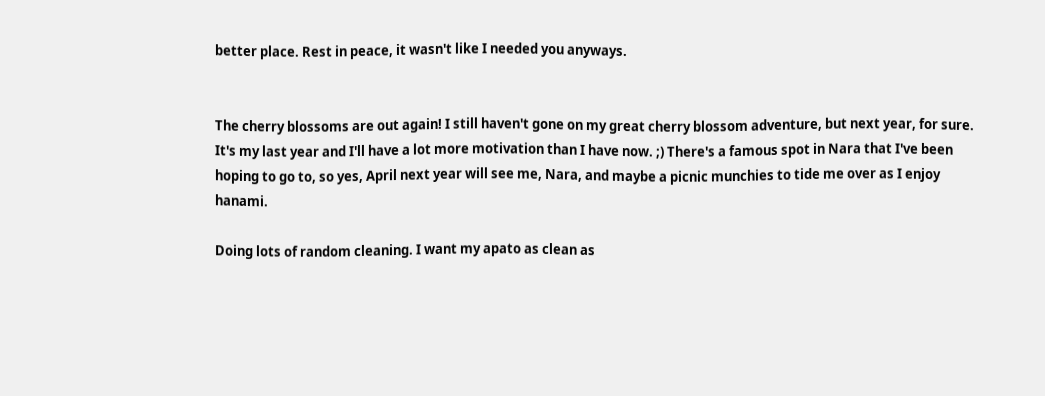better place. Rest in peace, it wasn't like I needed you anyways.


The cherry blossoms are out again! I still haven't gone on my great cherry blossom adventure, but next year, for sure. It's my last year and I'll have a lot more motivation than I have now. ;) There's a famous spot in Nara that I've been hoping to go to, so yes, April next year will see me, Nara, and maybe a picnic munchies to tide me over as I enjoy hanami.

Doing lots of random cleaning. I want my apato as clean as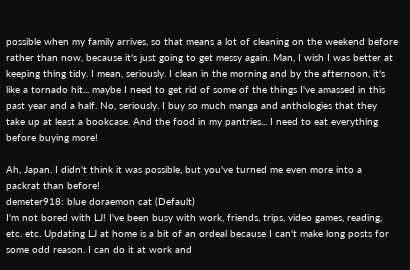possible when my family arrives, so that means a lot of cleaning on the weekend before rather than now, because it's just going to get messy again. Man, I wish I was better at keeping thing tidy. I mean, seriously. I clean in the morning and by the afternoon, it's like a tornado hit... maybe I need to get rid of some of the things I've amassed in this past year and a half. No, seriously. I buy so much manga and anthologies that they take up at least a bookcase. And the food in my pantries... I need to eat everything before buying more!

Ah, Japan. I didn't think it was possible, but you've turned me even more into a packrat than before!
demeter918: blue doraemon cat (Default)
I'm not bored with LJ! I've been busy with work, friends, trips, video games, reading, etc. etc. Updating LJ at home is a bit of an ordeal because I can't make long posts for some odd reason. I can do it at work and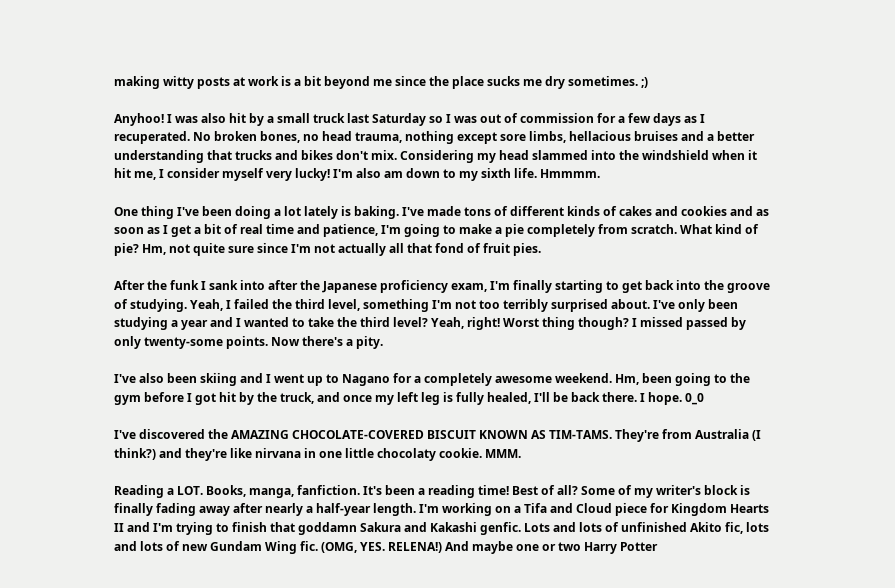making witty posts at work is a bit beyond me since the place sucks me dry sometimes. ;)

Anyhoo! I was also hit by a small truck last Saturday so I was out of commission for a few days as I recuperated. No broken bones, no head trauma, nothing except sore limbs, hellacious bruises and a better understanding that trucks and bikes don't mix. Considering my head slammed into the windshield when it hit me, I consider myself very lucky! I'm also am down to my sixth life. Hmmmm.

One thing I've been doing a lot lately is baking. I've made tons of different kinds of cakes and cookies and as soon as I get a bit of real time and patience, I'm going to make a pie completely from scratch. What kind of pie? Hm, not quite sure since I'm not actually all that fond of fruit pies.

After the funk I sank into after the Japanese proficiency exam, I'm finally starting to get back into the groove of studying. Yeah, I failed the third level, something I'm not too terribly surprised about. I've only been studying a year and I wanted to take the third level? Yeah, right! Worst thing though? I missed passed by only twenty-some points. Now there's a pity.

I've also been skiing and I went up to Nagano for a completely awesome weekend. Hm, been going to the gym before I got hit by the truck, and once my left leg is fully healed, I'll be back there. I hope. 0_0

I've discovered the AMAZING CHOCOLATE-COVERED BISCUIT KNOWN AS TIM-TAMS. They're from Australia (I think?) and they're like nirvana in one little chocolaty cookie. MMM.

Reading a LOT. Books, manga, fanfiction. It's been a reading time! Best of all? Some of my writer's block is finally fading away after nearly a half-year length. I'm working on a Tifa and Cloud piece for Kingdom Hearts II and I'm trying to finish that goddamn Sakura and Kakashi genfic. Lots and lots of unfinished Akito fic, lots and lots of new Gundam Wing fic. (OMG, YES. RELENA!) And maybe one or two Harry Potter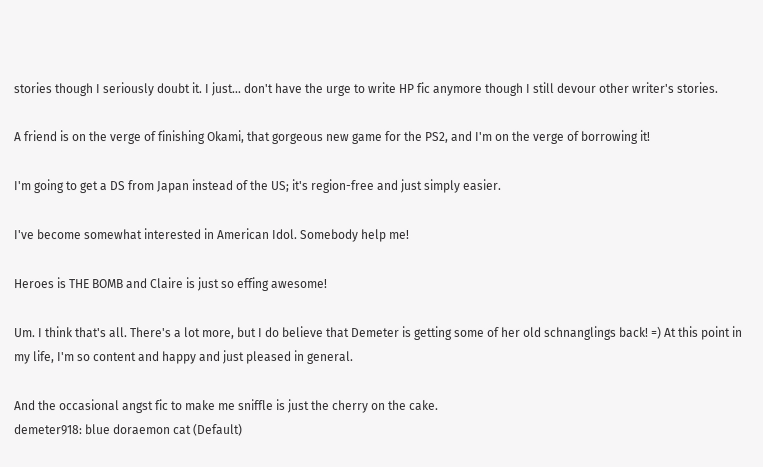stories though I seriously doubt it. I just... don't have the urge to write HP fic anymore though I still devour other writer's stories.

A friend is on the verge of finishing Okami, that gorgeous new game for the PS2, and I'm on the verge of borrowing it!

I'm going to get a DS from Japan instead of the US; it's region-free and just simply easier.

I've become somewhat interested in American Idol. Somebody help me!

Heroes is THE BOMB and Claire is just so effing awesome!

Um. I think that's all. There's a lot more, but I do believe that Demeter is getting some of her old schnanglings back! =) At this point in my life, I'm so content and happy and just pleased in general.

And the occasional angst fic to make me sniffle is just the cherry on the cake.
demeter918: blue doraemon cat (Default)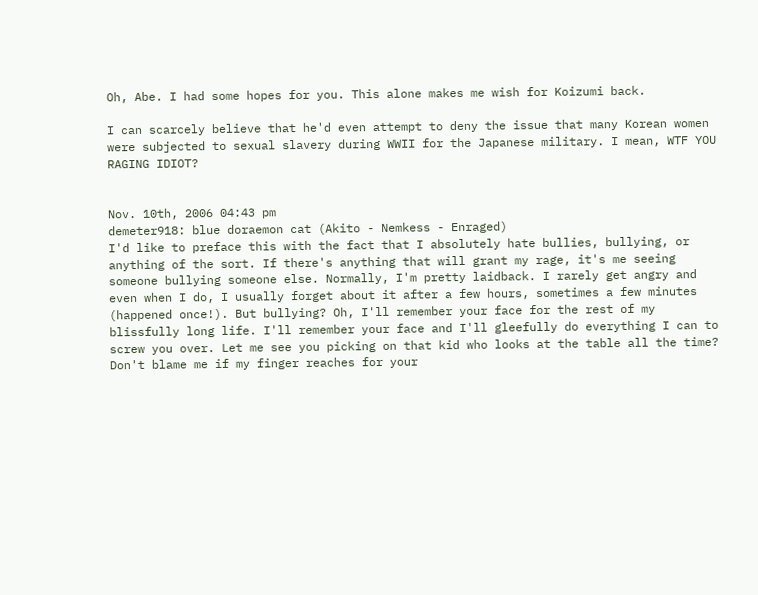Oh, Abe. I had some hopes for you. This alone makes me wish for Koizumi back.

I can scarcely believe that he'd even attempt to deny the issue that many Korean women were subjected to sexual slavery during WWII for the Japanese military. I mean, WTF YOU RAGING IDIOT?


Nov. 10th, 2006 04:43 pm
demeter918: blue doraemon cat (Akito - Nemkess - Enraged)
I'd like to preface this with the fact that I absolutely hate bullies, bullying, or anything of the sort. If there's anything that will grant my rage, it's me seeing someone bullying someone else. Normally, I'm pretty laidback. I rarely get angry and even when I do, I usually forget about it after a few hours, sometimes a few minutes (happened once!). But bullying? Oh, I'll remember your face for the rest of my blissfully long life. I'll remember your face and I'll gleefully do everything I can to screw you over. Let me see you picking on that kid who looks at the table all the time? Don't blame me if my finger reaches for your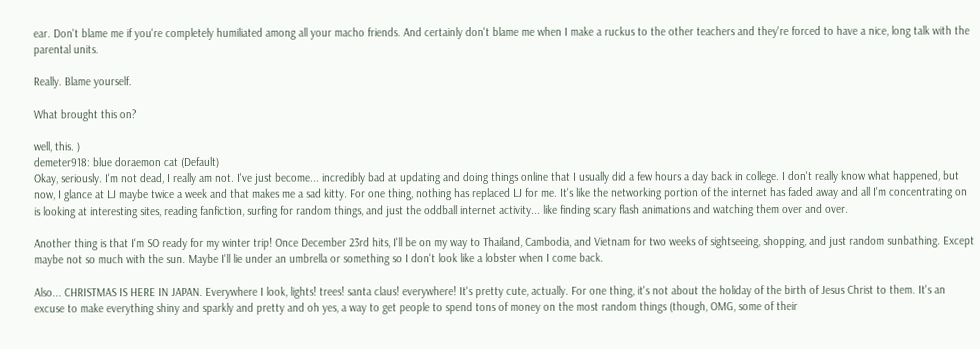ear. Don't blame me if you're completely humiliated among all your macho friends. And certainly don't blame me when I make a ruckus to the other teachers and they're forced to have a nice, long talk with the parental units.

Really. Blame yourself.

What brought this on?

well, this. )
demeter918: blue doraemon cat (Default)
Okay, seriously. I'm not dead, I really am not. I've just become... incredibly bad at updating and doing things online that I usually did a few hours a day back in college. I don't really know what happened, but now, I glance at LJ maybe twice a week and that makes me a sad kitty. For one thing, nothing has replaced LJ for me. It's like the networking portion of the internet has faded away and all I'm concentrating on is looking at interesting sites, reading fanfiction, surfing for random things, and just the oddball internet activity... like finding scary flash animations and watching them over and over.

Another thing is that I'm SO ready for my winter trip! Once December 23rd hits, I'll be on my way to Thailand, Cambodia, and Vietnam for two weeks of sightseeing, shopping, and just random sunbathing. Except maybe not so much with the sun. Maybe I'll lie under an umbrella or something so I don't look like a lobster when I come back.

Also... CHRISTMAS IS HERE IN JAPAN. Everywhere I look, lights! trees! santa claus! everywhere! It's pretty cute, actually. For one thing, it's not about the holiday of the birth of Jesus Christ to them. It's an excuse to make everything shiny and sparkly and pretty and oh yes, a way to get people to spend tons of money on the most random things (though, OMG, some of their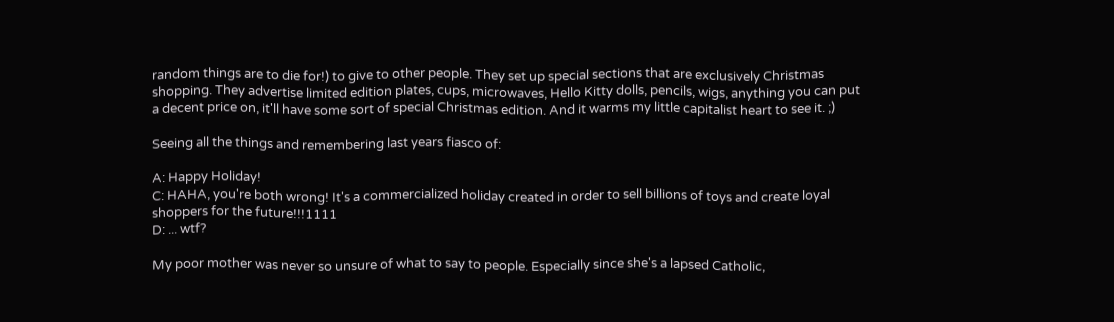random things are to die for!) to give to other people. They set up special sections that are exclusively Christmas shopping. They advertise limited edition plates, cups, microwaves, Hello Kitty dolls, pencils, wigs, anything you can put a decent price on, it'll have some sort of special Christmas edition. And it warms my little capitalist heart to see it. ;)

Seeing all the things and remembering last years fiasco of:

A: Happy Holiday!
C: HAHA, you're both wrong! It's a commercialized holiday created in order to sell billions of toys and create loyal shoppers for the future!!!1111
D: ... wtf?

My poor mother was never so unsure of what to say to people. Especially since she's a lapsed Catholic,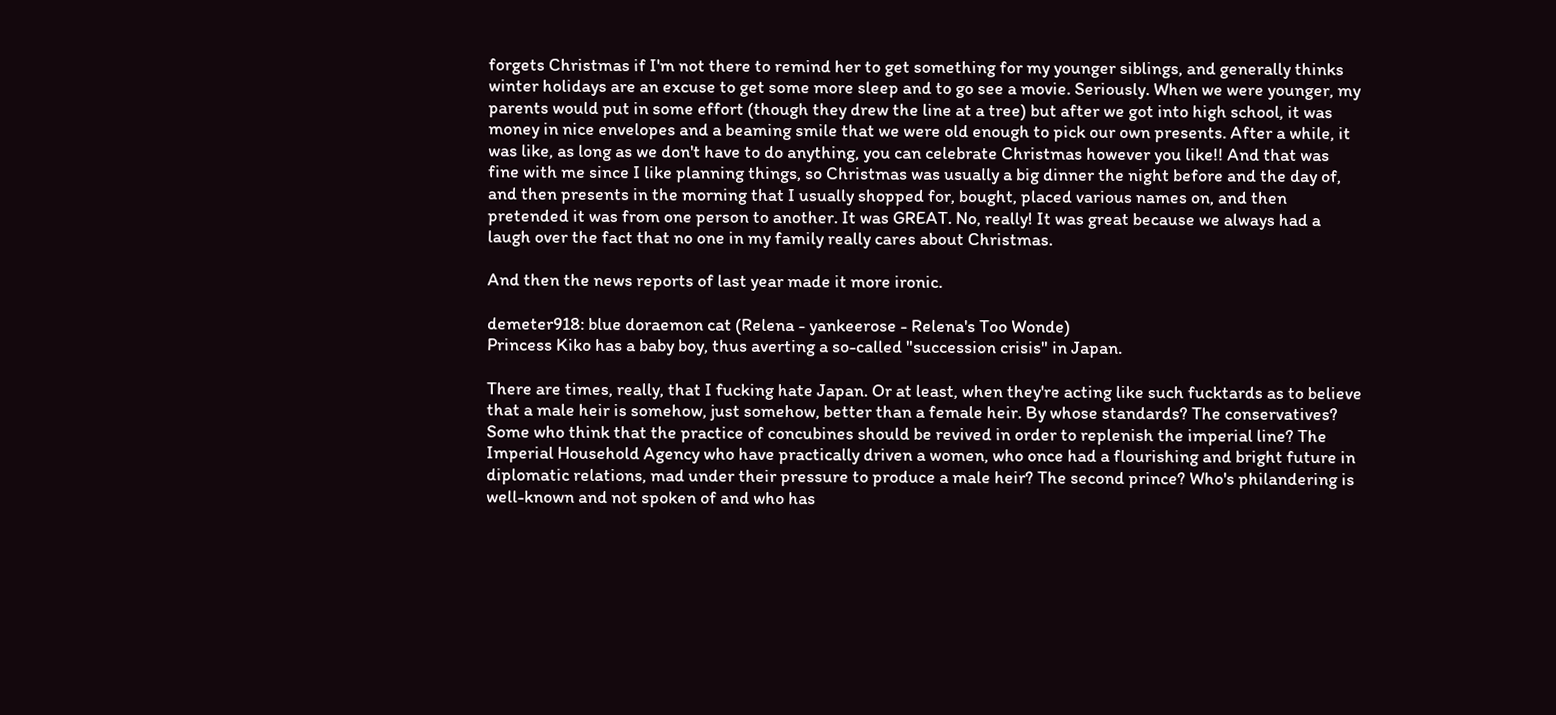forgets Christmas if I'm not there to remind her to get something for my younger siblings, and generally thinks winter holidays are an excuse to get some more sleep and to go see a movie. Seriously. When we were younger, my parents would put in some effort (though they drew the line at a tree) but after we got into high school, it was money in nice envelopes and a beaming smile that we were old enough to pick our own presents. After a while, it was like, as long as we don't have to do anything, you can celebrate Christmas however you like!! And that was fine with me since I like planning things, so Christmas was usually a big dinner the night before and the day of, and then presents in the morning that I usually shopped for, bought, placed various names on, and then pretended it was from one person to another. It was GREAT. No, really! It was great because we always had a laugh over the fact that no one in my family really cares about Christmas.

And then the news reports of last year made it more ironic.

demeter918: blue doraemon cat (Relena - yankeerose - Relena's Too Wonde)
Princess Kiko has a baby boy, thus averting a so-called "succession crisis" in Japan.

There are times, really, that I fucking hate Japan. Or at least, when they're acting like such fucktards as to believe that a male heir is somehow, just somehow, better than a female heir. By whose standards? The conservatives? Some who think that the practice of concubines should be revived in order to replenish the imperial line? The Imperial Household Agency who have practically driven a women, who once had a flourishing and bright future in diplomatic relations, mad under their pressure to produce a male heir? The second prince? Who's philandering is well-known and not spoken of and who has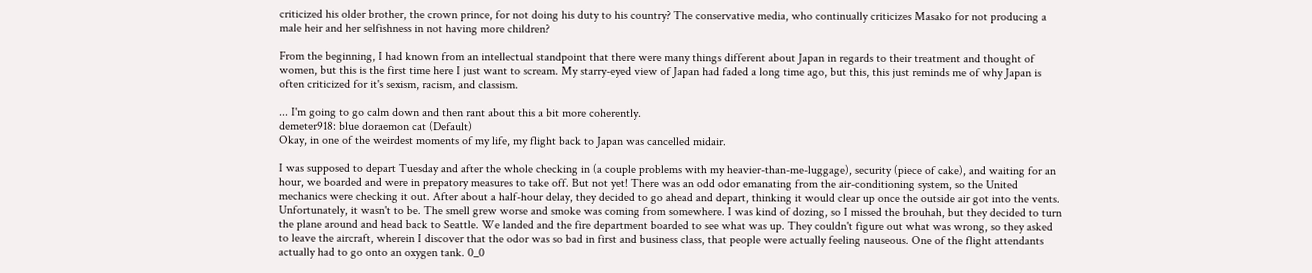criticized his older brother, the crown prince, for not doing his duty to his country? The conservative media, who continually criticizes Masako for not producing a male heir and her selfishness in not having more children?

From the beginning, I had known from an intellectual standpoint that there were many things different about Japan in regards to their treatment and thought of women, but this is the first time here I just want to scream. My starry-eyed view of Japan had faded a long time ago, but this, this just reminds me of why Japan is often criticized for it's sexism, racism, and classism.

... I'm going to go calm down and then rant about this a bit more coherently.
demeter918: blue doraemon cat (Default)
Okay, in one of the weirdest moments of my life, my flight back to Japan was cancelled midair.

I was supposed to depart Tuesday and after the whole checking in (a couple problems with my heavier-than-me-luggage), security (piece of cake), and waiting for an hour, we boarded and were in prepatory measures to take off. But not yet! There was an odd odor emanating from the air-conditioning system, so the United mechanics were checking it out. After about a half-hour delay, they decided to go ahead and depart, thinking it would clear up once the outside air got into the vents. Unfortunately, it wasn't to be. The smell grew worse and smoke was coming from somewhere. I was kind of dozing, so I missed the brouhah, but they decided to turn the plane around and head back to Seattle. We landed and the fire department boarded to see what was up. They couldn't figure out what was wrong, so they asked to leave the aircraft, wherein I discover that the odor was so bad in first and business class, that people were actually feeling nauseous. One of the flight attendants actually had to go onto an oxygen tank. 0_0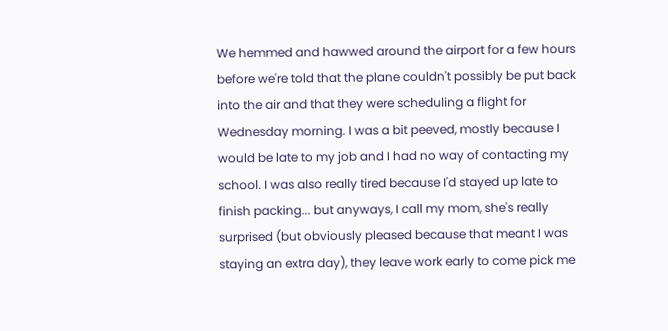We hemmed and hawwed around the airport for a few hours before we're told that the plane couldn't possibly be put back into the air and that they were scheduling a flight for Wednesday morning. I was a bit peeved, mostly because I would be late to my job and I had no way of contacting my school. I was also really tired because I'd stayed up late to finish packing... but anyways, I call my mom, she's really surprised (but obviously pleased because that meant I was staying an extra day), they leave work early to come pick me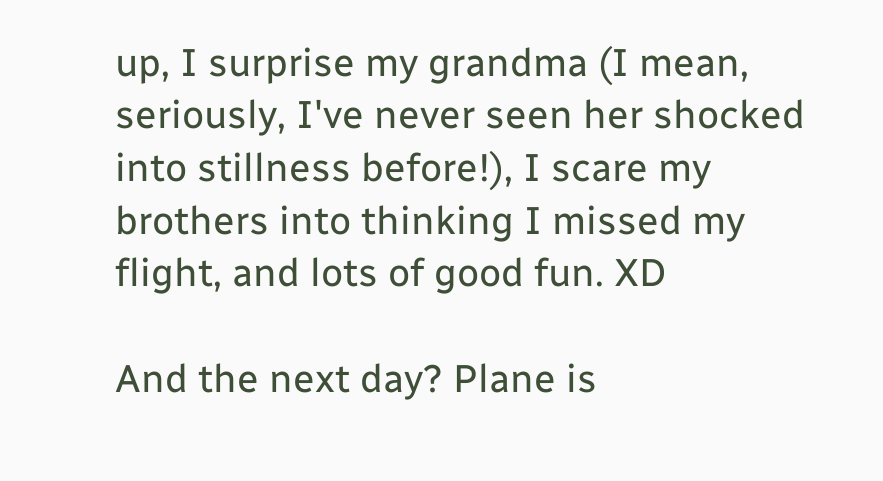up, I surprise my grandma (I mean, seriously, I've never seen her shocked into stillness before!), I scare my brothers into thinking I missed my flight, and lots of good fun. XD

And the next day? Plane is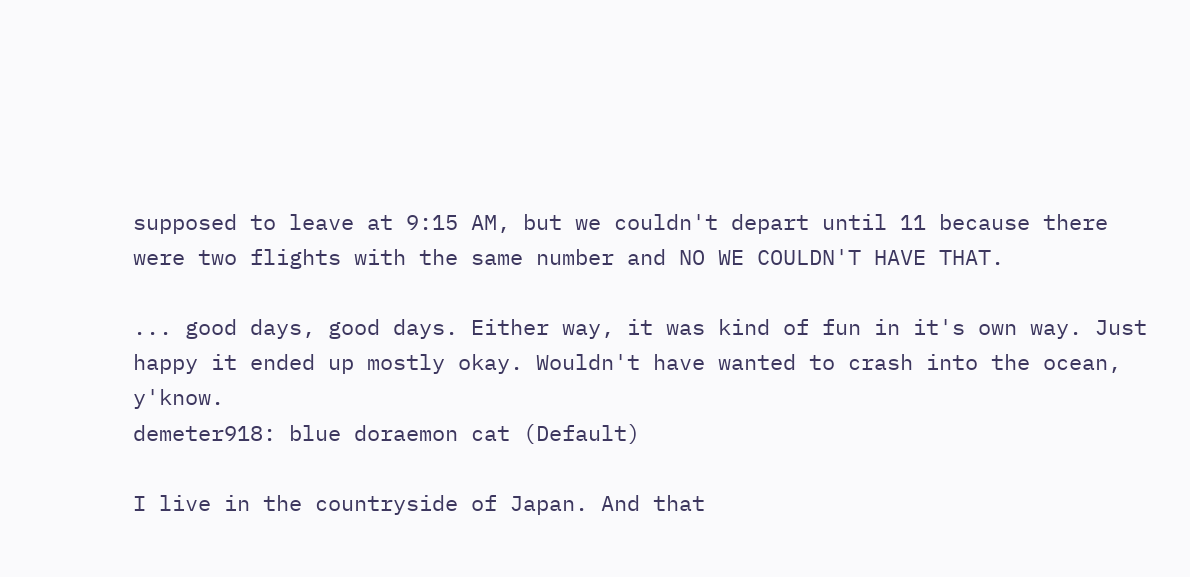supposed to leave at 9:15 AM, but we couldn't depart until 11 because there were two flights with the same number and NO WE COULDN'T HAVE THAT.

... good days, good days. Either way, it was kind of fun in it's own way. Just happy it ended up mostly okay. Wouldn't have wanted to crash into the ocean, y'know.
demeter918: blue doraemon cat (Default)

I live in the countryside of Japan. And that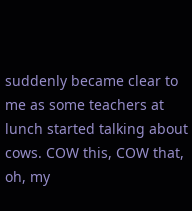suddenly became clear to me as some teachers at lunch started talking about cows. COW this, COW that, oh, my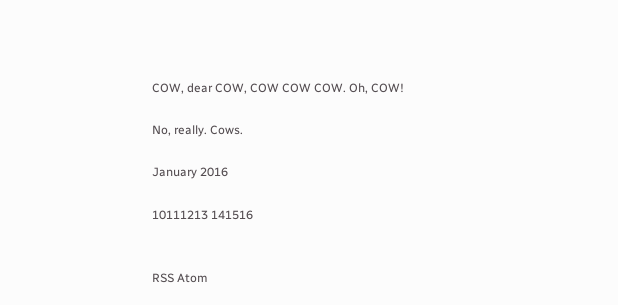COW, dear COW, COW COW COW. Oh, COW!

No, really. Cows.

January 2016

10111213 141516


RSS Atom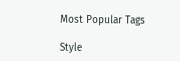Most Popular Tags

Style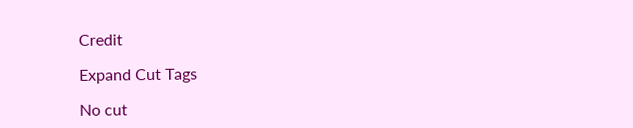Credit

Expand Cut Tags

No cut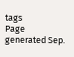tags
Page generated Sep.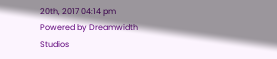20th, 2017 04:14 pm
Powered by Dreamwidth Studios